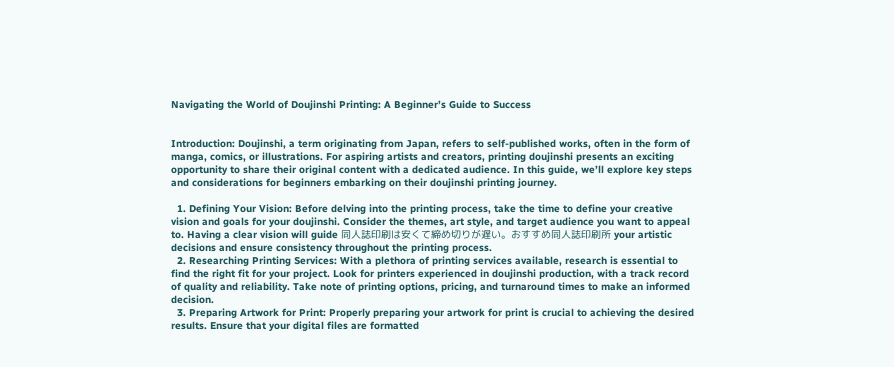Navigating the World of Doujinshi Printing: A Beginner’s Guide to Success


Introduction: Doujinshi, a term originating from Japan, refers to self-published works, often in the form of manga, comics, or illustrations. For aspiring artists and creators, printing doujinshi presents an exciting opportunity to share their original content with a dedicated audience. In this guide, we’ll explore key steps and considerations for beginners embarking on their doujinshi printing journey.

  1. Defining Your Vision: Before delving into the printing process, take the time to define your creative vision and goals for your doujinshi. Consider the themes, art style, and target audience you want to appeal to. Having a clear vision will guide 同人誌印刷は安くて締め切りが遅い。おすすめ同人誌印刷所 your artistic decisions and ensure consistency throughout the printing process.
  2. Researching Printing Services: With a plethora of printing services available, research is essential to find the right fit for your project. Look for printers experienced in doujinshi production, with a track record of quality and reliability. Take note of printing options, pricing, and turnaround times to make an informed decision.
  3. Preparing Artwork for Print: Properly preparing your artwork for print is crucial to achieving the desired results. Ensure that your digital files are formatted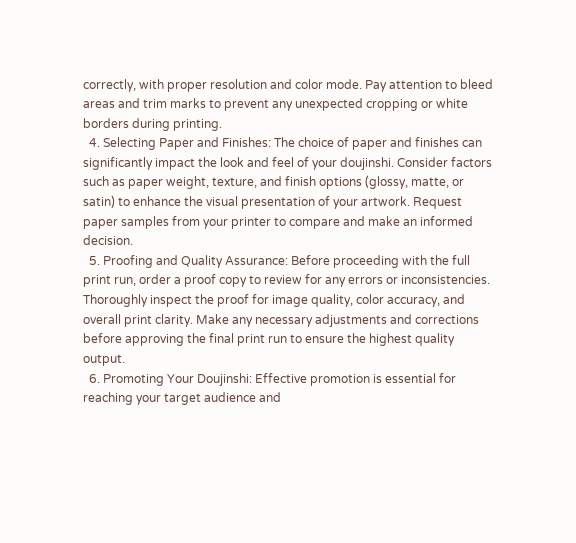correctly, with proper resolution and color mode. Pay attention to bleed areas and trim marks to prevent any unexpected cropping or white borders during printing.
  4. Selecting Paper and Finishes: The choice of paper and finishes can significantly impact the look and feel of your doujinshi. Consider factors such as paper weight, texture, and finish options (glossy, matte, or satin) to enhance the visual presentation of your artwork. Request paper samples from your printer to compare and make an informed decision.
  5. Proofing and Quality Assurance: Before proceeding with the full print run, order a proof copy to review for any errors or inconsistencies. Thoroughly inspect the proof for image quality, color accuracy, and overall print clarity. Make any necessary adjustments and corrections before approving the final print run to ensure the highest quality output.
  6. Promoting Your Doujinshi: Effective promotion is essential for reaching your target audience and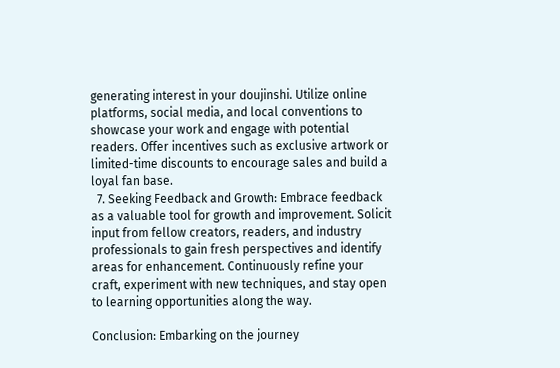generating interest in your doujinshi. Utilize online platforms, social media, and local conventions to showcase your work and engage with potential readers. Offer incentives such as exclusive artwork or limited-time discounts to encourage sales and build a loyal fan base.
  7. Seeking Feedback and Growth: Embrace feedback as a valuable tool for growth and improvement. Solicit input from fellow creators, readers, and industry professionals to gain fresh perspectives and identify areas for enhancement. Continuously refine your craft, experiment with new techniques, and stay open to learning opportunities along the way.

Conclusion: Embarking on the journey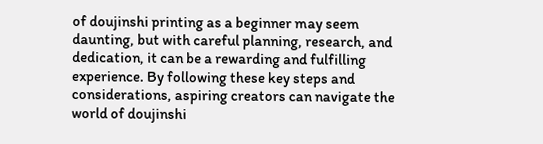of doujinshi printing as a beginner may seem daunting, but with careful planning, research, and dedication, it can be a rewarding and fulfilling experience. By following these key steps and considerations, aspiring creators can navigate the world of doujinshi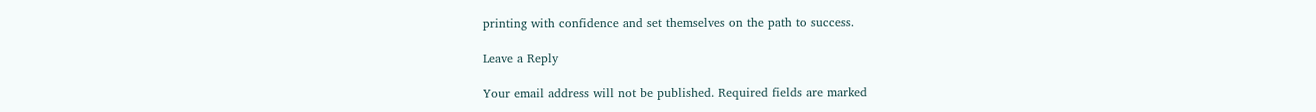printing with confidence and set themselves on the path to success.

Leave a Reply

Your email address will not be published. Required fields are marked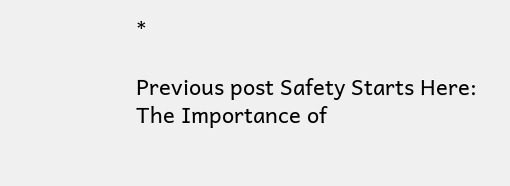*

Previous post Safety Starts Here: The Importance of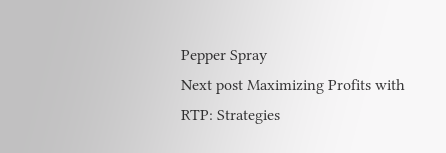Pepper Spray
Next post Maximizing Profits with RTP: Strategies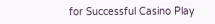for Successful Casino Play